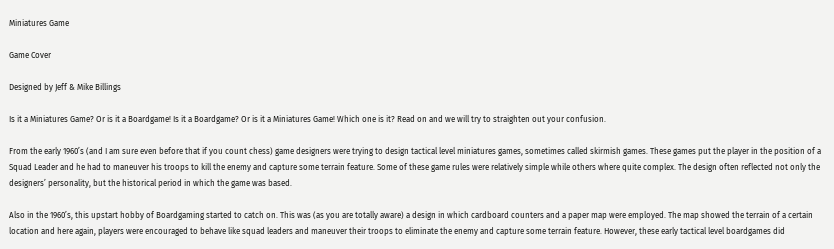Miniatures Game

Game Cover

Designed by Jeff & Mike Billings

Is it a Miniatures Game? Or is it a Boardgame! Is it a Boardgame? Or is it a Miniatures Game! Which one is it? Read on and we will try to straighten out your confusion.

From the early 1960’s (and I am sure even before that if you count chess) game designers were trying to design tactical level miniatures games, sometimes called skirmish games. These games put the player in the position of a Squad Leader and he had to maneuver his troops to kill the enemy and capture some terrain feature. Some of these game rules were relatively simple while others where quite complex. The design often reflected not only the designers’ personality, but the historical period in which the game was based.

Also in the 1960’s, this upstart hobby of Boardgaming started to catch on. This was (as you are totally aware) a design in which cardboard counters and a paper map were employed. The map showed the terrain of a certain location and here again, players were encouraged to behave like squad leaders and maneuver their troops to eliminate the enemy and capture some terrain feature. However, these early tactical level boardgames did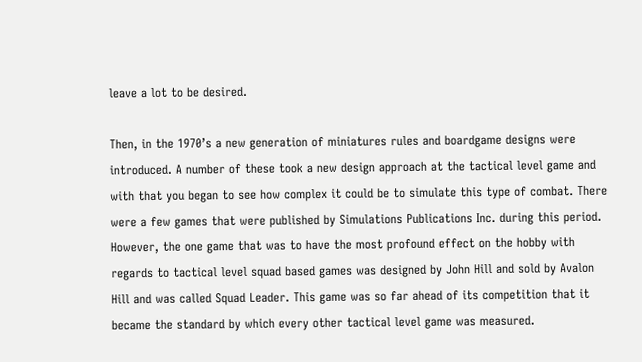leave a lot to be desired.

Then, in the 1970’s a new generation of miniatures rules and boardgame designs were introduced. A number of these took a new design approach at the tactical level game and with that you began to see how complex it could be to simulate this type of combat. There were a few games that were published by Simulations Publications Inc. during this period. However, the one game that was to have the most profound effect on the hobby with regards to tactical level squad based games was designed by John Hill and sold by Avalon Hill and was called Squad Leader. This game was so far ahead of its competition that it became the standard by which every other tactical level game was measured.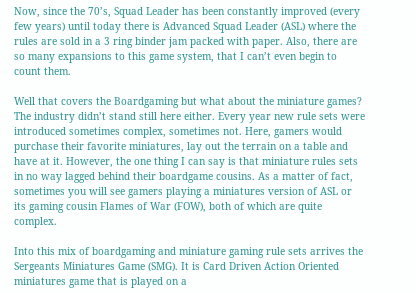Now, since the 70’s, Squad Leader has been constantly improved (every few years) until today there is Advanced Squad Leader (ASL) where the rules are sold in a 3 ring binder jam packed with paper. Also, there are so many expansions to this game system, that I can’t even begin to count them.

Well that covers the Boardgaming but what about the miniature games? The industry didn’t stand still here either. Every year new rule sets were introduced sometimes complex, sometimes not. Here, gamers would purchase their favorite miniatures, lay out the terrain on a table and have at it. However, the one thing I can say is that miniature rules sets in no way lagged behind their boardgame cousins. As a matter of fact, sometimes you will see gamers playing a miniatures version of ASL or its gaming cousin Flames of War (FOW), both of which are quite complex.

Into this mix of boardgaming and miniature gaming rule sets arrives the Sergeants Miniatures Game (SMG). It is Card Driven Action Oriented miniatures game that is played on a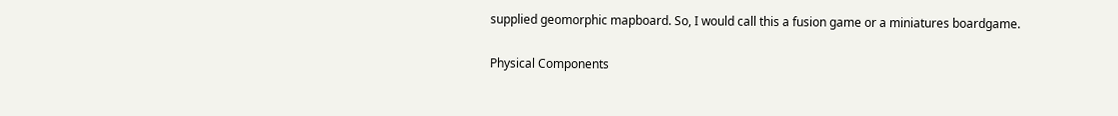supplied geomorphic mapboard. So, I would call this a fusion game or a miniatures boardgame.

Physical Components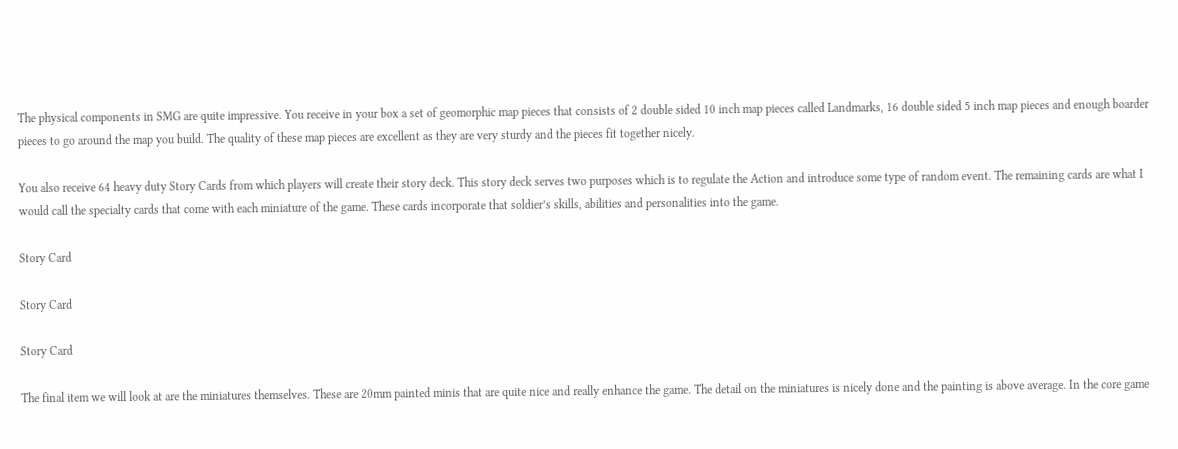The physical components in SMG are quite impressive. You receive in your box a set of geomorphic map pieces that consists of 2 double sided 10 inch map pieces called Landmarks, 16 double sided 5 inch map pieces and enough boarder pieces to go around the map you build. The quality of these map pieces are excellent as they are very sturdy and the pieces fit together nicely.

You also receive 64 heavy duty Story Cards from which players will create their story deck. This story deck serves two purposes which is to regulate the Action and introduce some type of random event. The remaining cards are what I would call the specialty cards that come with each miniature of the game. These cards incorporate that soldier’s skills, abilities and personalities into the game.

Story Card

Story Card

Story Card

The final item we will look at are the miniatures themselves. These are 20mm painted minis that are quite nice and really enhance the game. The detail on the miniatures is nicely done and the painting is above average. In the core game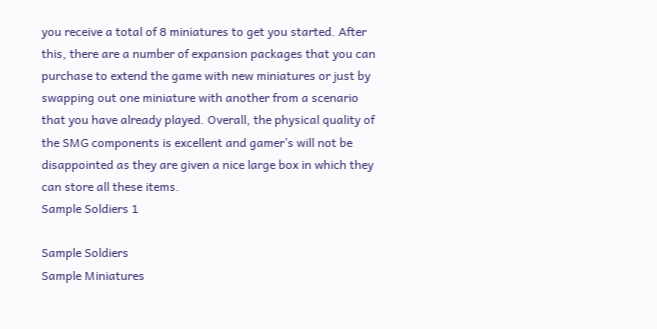you receive a total of 8 miniatures to get you started. After this, there are a number of expansion packages that you can purchase to extend the game with new miniatures or just by swapping out one miniature with another from a scenario that you have already played. Overall, the physical quality of the SMG components is excellent and gamer’s will not be disappointed as they are given a nice large box in which they can store all these items.
Sample Soldiers 1

Sample Soldiers
Sample Miniatures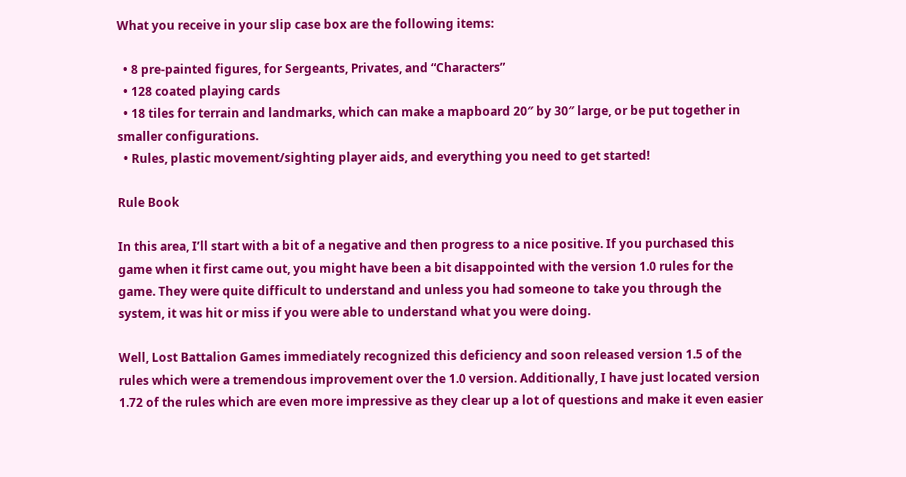What you receive in your slip case box are the following items:

  • 8 pre-painted figures, for Sergeants, Privates, and “Characters”
  • 128 coated playing cards
  • 18 tiles for terrain and landmarks, which can make a mapboard 20″ by 30″ large, or be put together in smaller configurations.
  • Rules, plastic movement/sighting player aids, and everything you need to get started!

Rule Book

In this area, I’ll start with a bit of a negative and then progress to a nice positive. If you purchased this game when it first came out, you might have been a bit disappointed with the version 1.0 rules for the game. They were quite difficult to understand and unless you had someone to take you through the system, it was hit or miss if you were able to understand what you were doing.

Well, Lost Battalion Games immediately recognized this deficiency and soon released version 1.5 of the rules which were a tremendous improvement over the 1.0 version. Additionally, I have just located version 1.72 of the rules which are even more impressive as they clear up a lot of questions and make it even easier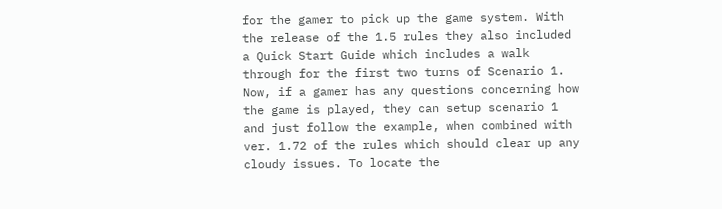for the gamer to pick up the game system. With the release of the 1.5 rules they also included a Quick Start Guide which includes a walk through for the first two turns of Scenario 1. Now, if a gamer has any questions concerning how the game is played, they can setup scenario 1 and just follow the example, when combined with ver. 1.72 of the rules which should clear up any cloudy issues. To locate the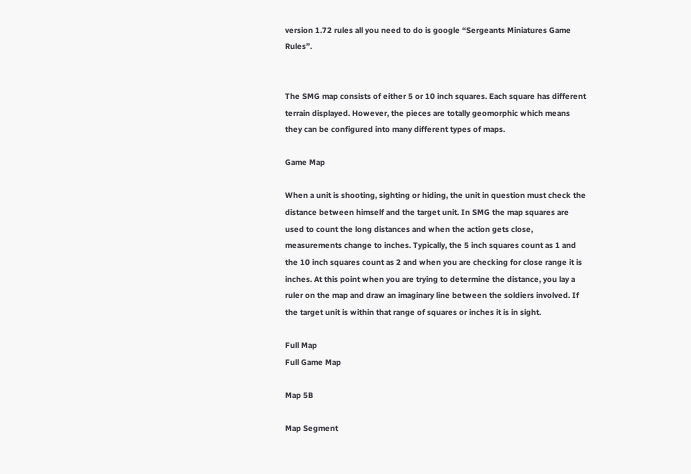version 1.72 rules all you need to do is google “Sergeants Miniatures Game Rules”.


The SMG map consists of either 5 or 10 inch squares. Each square has different terrain displayed. However, the pieces are totally geomorphic which means they can be configured into many different types of maps.

Game Map

When a unit is shooting, sighting or hiding, the unit in question must check the distance between himself and the target unit. In SMG the map squares are used to count the long distances and when the action gets close, measurements change to inches. Typically, the 5 inch squares count as 1 and the 10 inch squares count as 2 and when you are checking for close range it is inches. At this point when you are trying to determine the distance, you lay a ruler on the map and draw an imaginary line between the soldiers involved. If the target unit is within that range of squares or inches it is in sight.

Full Map
Full Game Map

Map 5B

Map Segment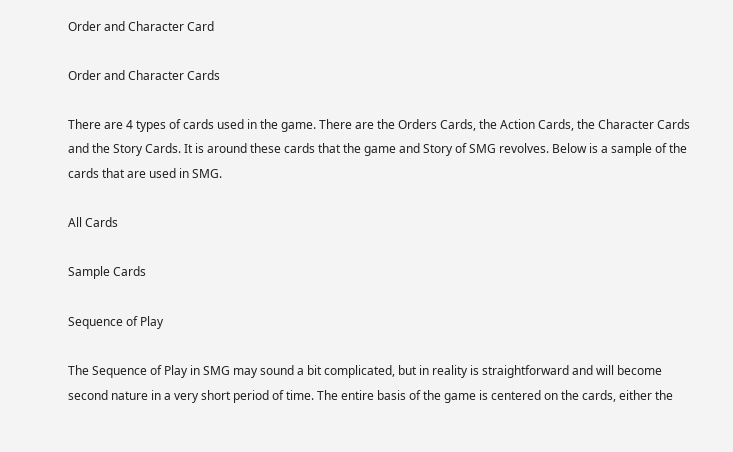Order and Character Card

Order and Character Cards

There are 4 types of cards used in the game. There are the Orders Cards, the Action Cards, the Character Cards and the Story Cards. It is around these cards that the game and Story of SMG revolves. Below is a sample of the cards that are used in SMG.

All Cards

Sample Cards

Sequence of Play

The Sequence of Play in SMG may sound a bit complicated, but in reality is straightforward and will become second nature in a very short period of time. The entire basis of the game is centered on the cards, either the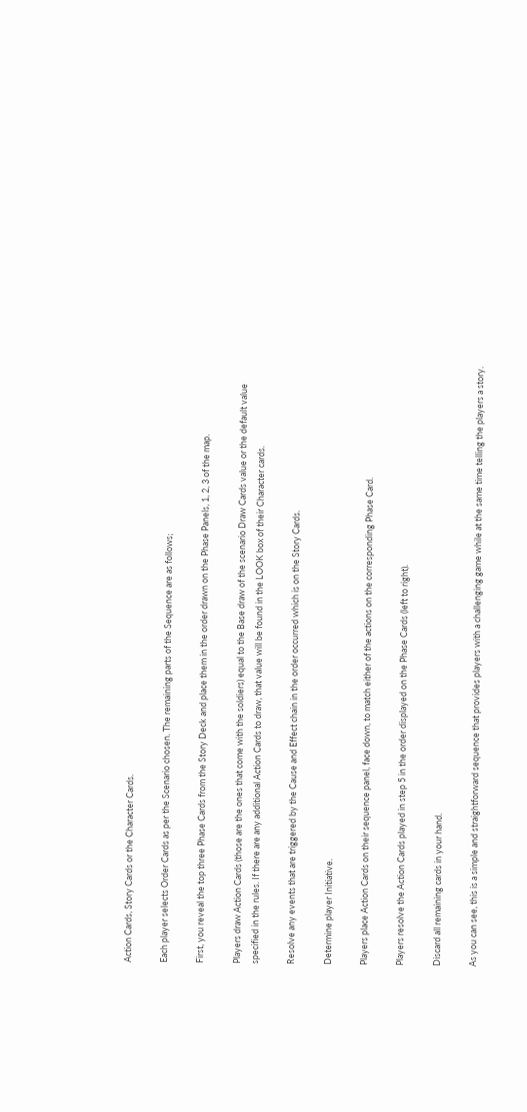Action Cards, Story Cards or the Character Cards.

Each player selects Order Cards as per the Scenario chosen. The remaining parts of the Sequence are as follows;

First, you reveal the top three Phase Cards from the Story Deck and place them in the order drawn on the Phase Panels, 1, 2, 3 of the map.

Players draw Action Cards (those are the ones that come with the soldiers) equal to the Base draw of the scenario Draw Cards value or the default value specified in the rules. If there are any additional Action Cards to draw, that value will be found in the LOOK box of their Character cards.

Resolve any events that are triggered by the Cause and Effect chain in the order occurred which is on the Story Cards.

Determine player Initiative.

Players place Action Cards on their sequence panel, face down, to match either of the actions on the corresponding Phase Card.

Players resolve the Action Cards played in step 5 in the order displayed on the Phase Cards (left to right).

Discard all remaining cards in your hand.

As you can see, this is a simple and straightforward sequence that provides players with a challenging game while at the same time telling the players a story.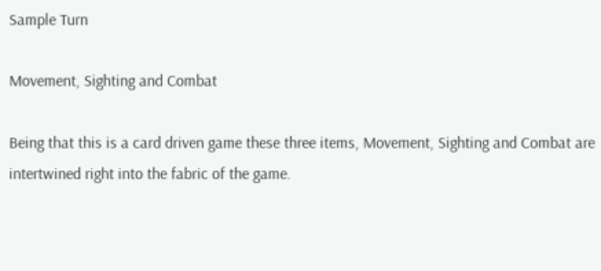Sample Turn

Movement, Sighting and Combat

Being that this is a card driven game these three items, Movement, Sighting and Combat are intertwined right into the fabric of the game.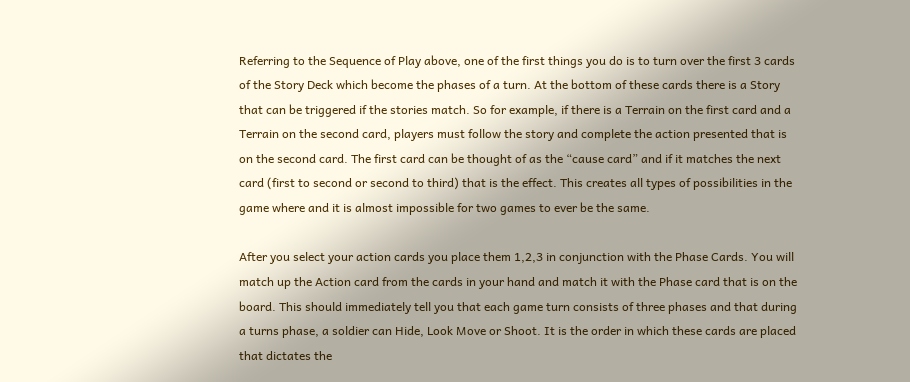Referring to the Sequence of Play above, one of the first things you do is to turn over the first 3 cards of the Story Deck which become the phases of a turn. At the bottom of these cards there is a Story that can be triggered if the stories match. So for example, if there is a Terrain on the first card and a Terrain on the second card, players must follow the story and complete the action presented that is on the second card. The first card can be thought of as the “cause card” and if it matches the next card (first to second or second to third) that is the effect. This creates all types of possibilities in the game where and it is almost impossible for two games to ever be the same.

After you select your action cards you place them 1,2,3 in conjunction with the Phase Cards. You will match up the Action card from the cards in your hand and match it with the Phase card that is on the board. This should immediately tell you that each game turn consists of three phases and that during a turns phase, a soldier can Hide, Look Move or Shoot. It is the order in which these cards are placed that dictates the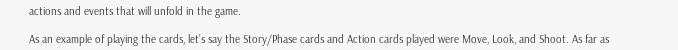actions and events that will unfold in the game.

As an example of playing the cards, let’s say the Story/Phase cards and Action cards played were Move, Look, and Shoot. As far as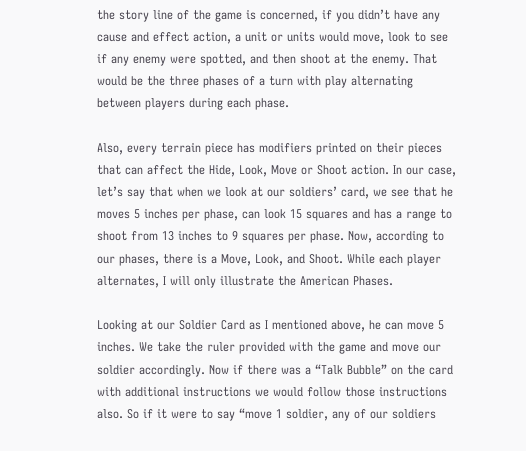the story line of the game is concerned, if you didn’t have any cause and effect action, a unit or units would move, look to see if any enemy were spotted, and then shoot at the enemy. That would be the three phases of a turn with play alternating between players during each phase.

Also, every terrain piece has modifiers printed on their pieces that can affect the Hide, Look, Move or Shoot action. In our case, let’s say that when we look at our soldiers’ card, we see that he moves 5 inches per phase, can look 15 squares and has a range to shoot from 13 inches to 9 squares per phase. Now, according to our phases, there is a Move, Look, and Shoot. While each player alternates, I will only illustrate the American Phases.

Looking at our Soldier Card as I mentioned above, he can move 5 inches. We take the ruler provided with the game and move our soldier accordingly. Now if there was a “Talk Bubble” on the card with additional instructions we would follow those instructions also. So if it were to say “move 1 soldier, any of our soldiers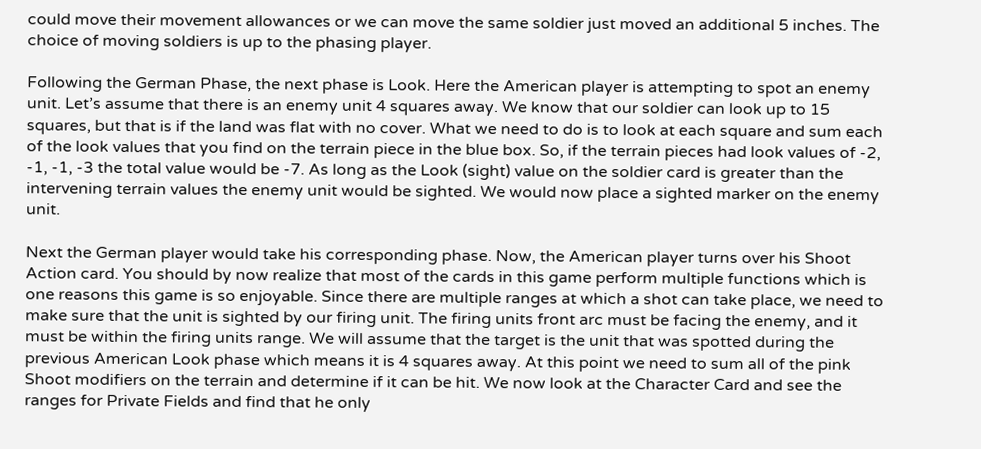could move their movement allowances or we can move the same soldier just moved an additional 5 inches. The choice of moving soldiers is up to the phasing player.

Following the German Phase, the next phase is Look. Here the American player is attempting to spot an enemy unit. Let’s assume that there is an enemy unit 4 squares away. We know that our soldier can look up to 15 squares, but that is if the land was flat with no cover. What we need to do is to look at each square and sum each of the look values that you find on the terrain piece in the blue box. So, if the terrain pieces had look values of -2, -1, -1, -3 the total value would be -7. As long as the Look (sight) value on the soldier card is greater than the intervening terrain values the enemy unit would be sighted. We would now place a sighted marker on the enemy unit.

Next the German player would take his corresponding phase. Now, the American player turns over his Shoot Action card. You should by now realize that most of the cards in this game perform multiple functions which is one reasons this game is so enjoyable. Since there are multiple ranges at which a shot can take place, we need to make sure that the unit is sighted by our firing unit. The firing units front arc must be facing the enemy, and it must be within the firing units range. We will assume that the target is the unit that was spotted during the previous American Look phase which means it is 4 squares away. At this point we need to sum all of the pink Shoot modifiers on the terrain and determine if it can be hit. We now look at the Character Card and see the ranges for Private Fields and find that he only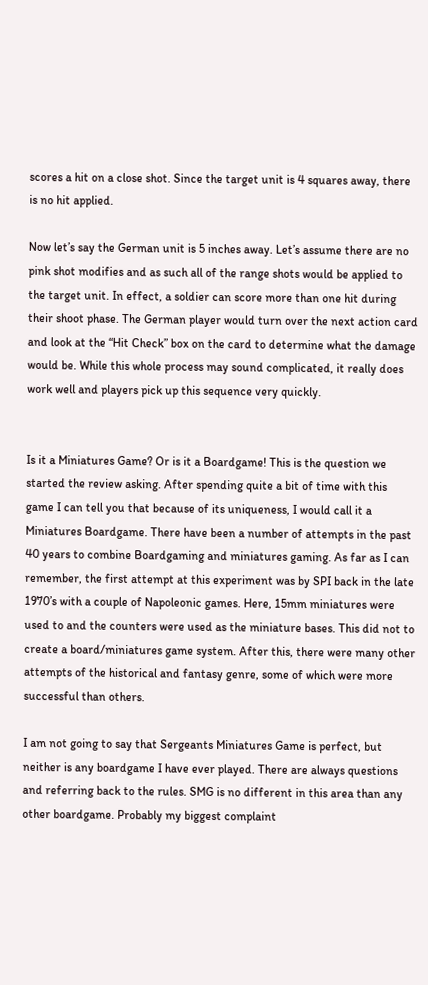scores a hit on a close shot. Since the target unit is 4 squares away, there is no hit applied.

Now let’s say the German unit is 5 inches away. Let’s assume there are no pink shot modifies and as such all of the range shots would be applied to the target unit. In effect, a soldier can score more than one hit during their shoot phase. The German player would turn over the next action card and look at the “Hit Check” box on the card to determine what the damage would be. While this whole process may sound complicated, it really does work well and players pick up this sequence very quickly.


Is it a Miniatures Game? Or is it a Boardgame! This is the question we started the review asking. After spending quite a bit of time with this game I can tell you that because of its uniqueness, I would call it a Miniatures Boardgame. There have been a number of attempts in the past 40 years to combine Boardgaming and miniatures gaming. As far as I can remember, the first attempt at this experiment was by SPI back in the late 1970’s with a couple of Napoleonic games. Here, 15mm miniatures were used to and the counters were used as the miniature bases. This did not to create a board/miniatures game system. After this, there were many other attempts of the historical and fantasy genre, some of which were more successful than others.

I am not going to say that Sergeants Miniatures Game is perfect, but neither is any boardgame I have ever played. There are always questions and referring back to the rules. SMG is no different in this area than any other boardgame. Probably my biggest complaint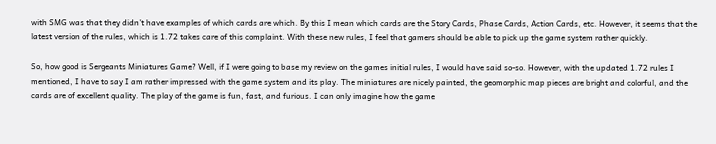with SMG was that they didn’t have examples of which cards are which. By this I mean which cards are the Story Cards, Phase Cards, Action Cards, etc. However, it seems that the latest version of the rules, which is 1.72 takes care of this complaint. With these new rules, I feel that gamers should be able to pick up the game system rather quickly.

So, how good is Sergeants Miniatures Game? Well, if I were going to base my review on the games initial rules, I would have said so-so. However, with the updated 1.72 rules I mentioned, I have to say I am rather impressed with the game system and its play. The miniatures are nicely painted, the geomorphic map pieces are bright and colorful, and the cards are of excellent quality. The play of the game is fun, fast, and furious. I can only imagine how the game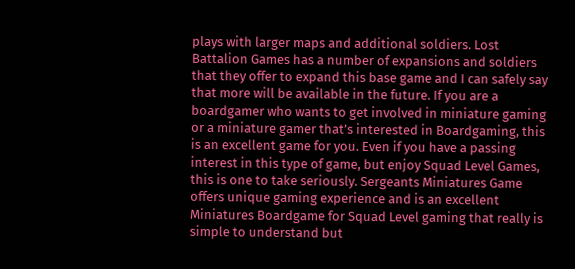plays with larger maps and additional soldiers. Lost Battalion Games has a number of expansions and soldiers that they offer to expand this base game and I can safely say that more will be available in the future. If you are a boardgamer who wants to get involved in miniature gaming or a miniature gamer that’s interested in Boardgaming, this is an excellent game for you. Even if you have a passing interest in this type of game, but enjoy Squad Level Games, this is one to take seriously. Sergeants Miniatures Game offers unique gaming experience and is an excellent Miniatures Boardgame for Squad Level gaming that really is simple to understand but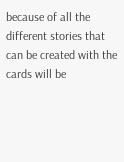because of all the different stories that can be created with the cards will be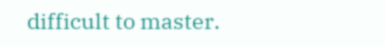difficult to master.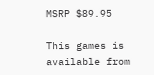MSRP $89.95

This games is available from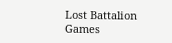Lost Battalion Games